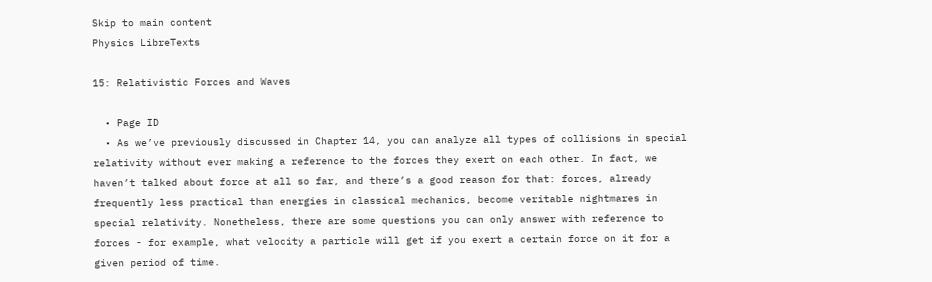Skip to main content
Physics LibreTexts

15: Relativistic Forces and Waves

  • Page ID
  • As we’ve previously discussed in Chapter 14, you can analyze all types of collisions in special relativity without ever making a reference to the forces they exert on each other. In fact, we haven’t talked about force at all so far, and there’s a good reason for that: forces, already frequently less practical than energies in classical mechanics, become veritable nightmares in special relativity. Nonetheless, there are some questions you can only answer with reference to forces - for example, what velocity a particle will get if you exert a certain force on it for a given period of time.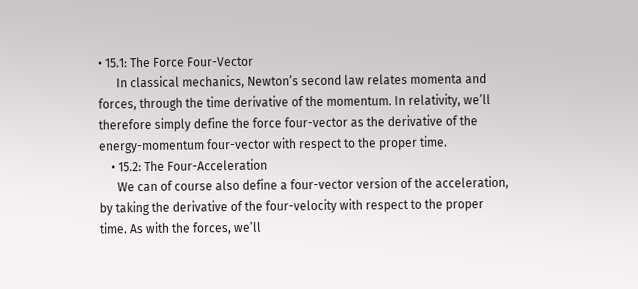• 15.1: The Force Four-Vector
      In classical mechanics, Newton’s second law relates momenta and forces, through the time derivative of the momentum. In relativity, we’ll therefore simply define the force four-vector as the derivative of the energy-momentum four-vector with respect to the proper time.
    • 15.2: The Four-Acceleration
      We can of course also define a four-vector version of the acceleration, by taking the derivative of the four-velocity with respect to the proper time. As with the forces, we’ll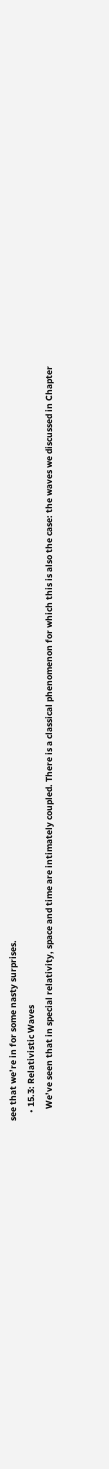see that we’re in for some nasty surprises.
    • 15.3: Relativistic Waves
      We’ve seen that in special relativity, space and time are intimately coupled. There is a classical phenomenon for which this is also the case: the waves we discussed in Chapter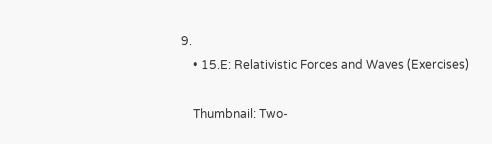9.
    • 15.E: Relativistic Forces and Waves (Exercises)

    Thumbnail: Two-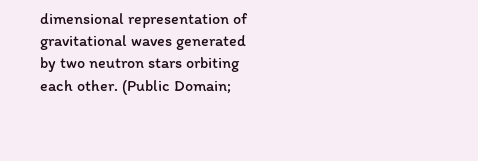dimensional representation of gravitational waves generated by two neutron stars orbiting each other. (Public Domain;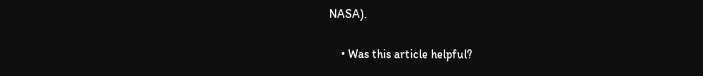NASA).

    • Was this article helpful?